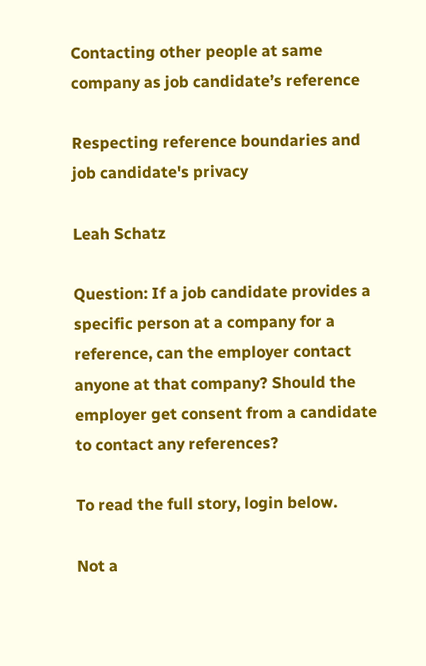Contacting other people at same company as job candidate’s reference

Respecting reference boundaries and job candidate's privacy

Leah Schatz

Question: If a job candidate provides a specific person at a company for a reference, can the employer contact anyone at that company? Should the employer get consent from a candidate to contact any references?

To read the full story, login below.

Not a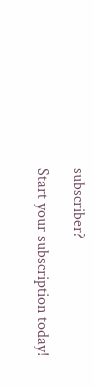subscriber?

Start your subscription today!